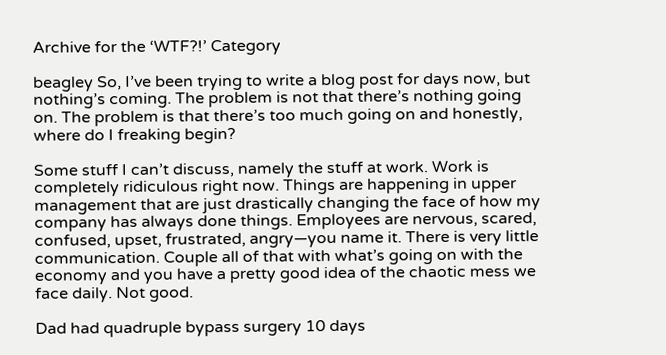Archive for the ‘WTF?!’ Category

beagley So, I’ve been trying to write a blog post for days now, but nothing’s coming. The problem is not that there’s nothing going on. The problem is that there’s too much going on and honestly, where do I freaking begin?

Some stuff I can’t discuss, namely the stuff at work. Work is completely ridiculous right now. Things are happening in upper management that are just drastically changing the face of how my company has always done things. Employees are nervous, scared, confused, upset, frustrated, angry—you name it. There is very little communication. Couple all of that with what’s going on with the economy and you have a pretty good idea of the chaotic mess we face daily. Not good.

Dad had quadruple bypass surgery 10 days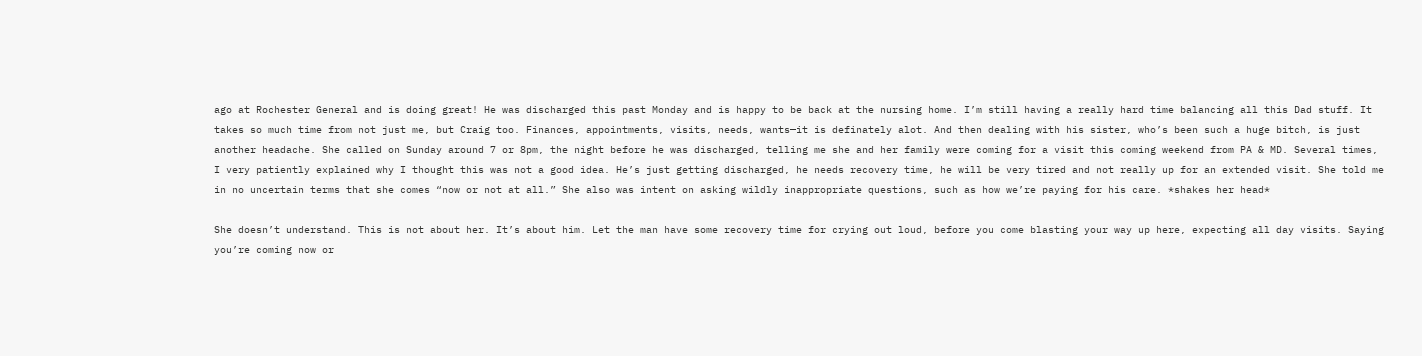ago at Rochester General and is doing great! He was discharged this past Monday and is happy to be back at the nursing home. I’m still having a really hard time balancing all this Dad stuff. It takes so much time from not just me, but Craig too. Finances, appointments, visits, needs, wants—it is definately alot. And then dealing with his sister, who’s been such a huge bitch, is just another headache. She called on Sunday around 7 or 8pm, the night before he was discharged, telling me she and her family were coming for a visit this coming weekend from PA & MD. Several times, I very patiently explained why I thought this was not a good idea. He’s just getting discharged, he needs recovery time, he will be very tired and not really up for an extended visit. She told me in no uncertain terms that she comes “now or not at all.” She also was intent on asking wildly inappropriate questions, such as how we’re paying for his care. *shakes her head*

She doesn’t understand. This is not about her. It’s about him. Let the man have some recovery time for crying out loud, before you come blasting your way up here, expecting all day visits. Saying you’re coming now or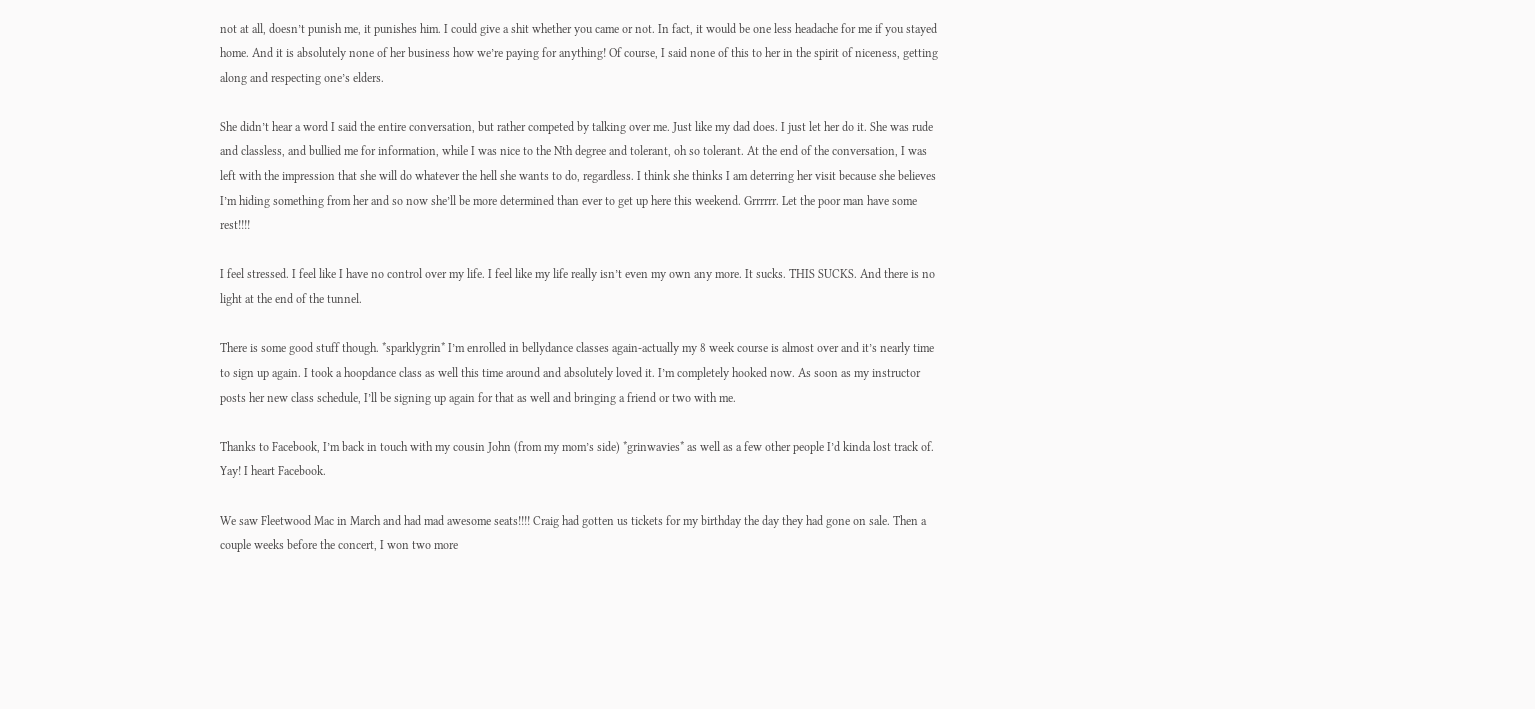not at all, doesn’t punish me, it punishes him. I could give a shit whether you came or not. In fact, it would be one less headache for me if you stayed home. And it is absolutely none of her business how we’re paying for anything! Of course, I said none of this to her in the spirit of niceness, getting along and respecting one’s elders.

She didn’t hear a word I said the entire conversation, but rather competed by talking over me. Just like my dad does. I just let her do it. She was rude and classless, and bullied me for information, while I was nice to the Nth degree and tolerant, oh so tolerant. At the end of the conversation, I was left with the impression that she will do whatever the hell she wants to do, regardless. I think she thinks I am deterring her visit because she believes I’m hiding something from her and so now she’ll be more determined than ever to get up here this weekend. Grrrrrr. Let the poor man have some rest!!!!

I feel stressed. I feel like I have no control over my life. I feel like my life really isn’t even my own any more. It sucks. THIS SUCKS. And there is no light at the end of the tunnel.

There is some good stuff though. *sparklygrin* I’m enrolled in bellydance classes again-actually my 8 week course is almost over and it’s nearly time to sign up again. I took a hoopdance class as well this time around and absolutely loved it. I’m completely hooked now. As soon as my instructor posts her new class schedule, I’ll be signing up again for that as well and bringing a friend or two with me.

Thanks to Facebook, I’m back in touch with my cousin John (from my mom’s side) *grinwavies* as well as a few other people I’d kinda lost track of. Yay! I heart Facebook.

We saw Fleetwood Mac in March and had mad awesome seats!!!! Craig had gotten us tickets for my birthday the day they had gone on sale. Then a couple weeks before the concert, I won two more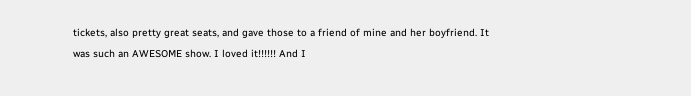tickets, also pretty great seats, and gave those to a friend of mine and her boyfriend. It was such an AWESOME show. I loved it!!!!!! And I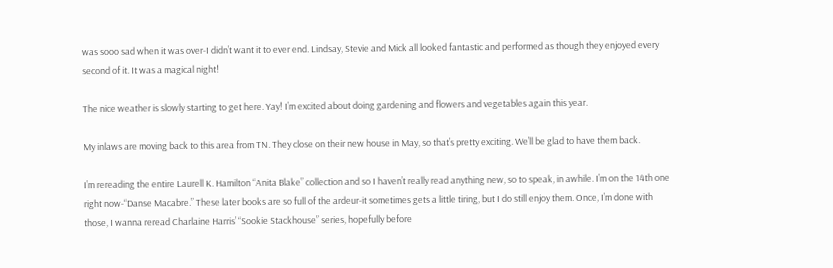was sooo sad when it was over-I didn’t want it to ever end. Lindsay, Stevie and Mick all looked fantastic and performed as though they enjoyed every second of it. It was a magical night!

The nice weather is slowly starting to get here. Yay! I’m excited about doing gardening and flowers and vegetables again this year.

My inlaws are moving back to this area from TN. They close on their new house in May, so that’s pretty exciting. We’ll be glad to have them back.

I’m rereading the entire Laurell K. Hamilton “Anita Blake” collection and so I haven’t really read anything new, so to speak, in awhile. I’m on the 14th one right now-“Danse Macabre.” These later books are so full of the ardeur-it sometimes gets a little tiring, but I do still enjoy them. Once, I’m done with those, I wanna reread Charlaine Harris’ “Sookie Stackhouse” series, hopefully before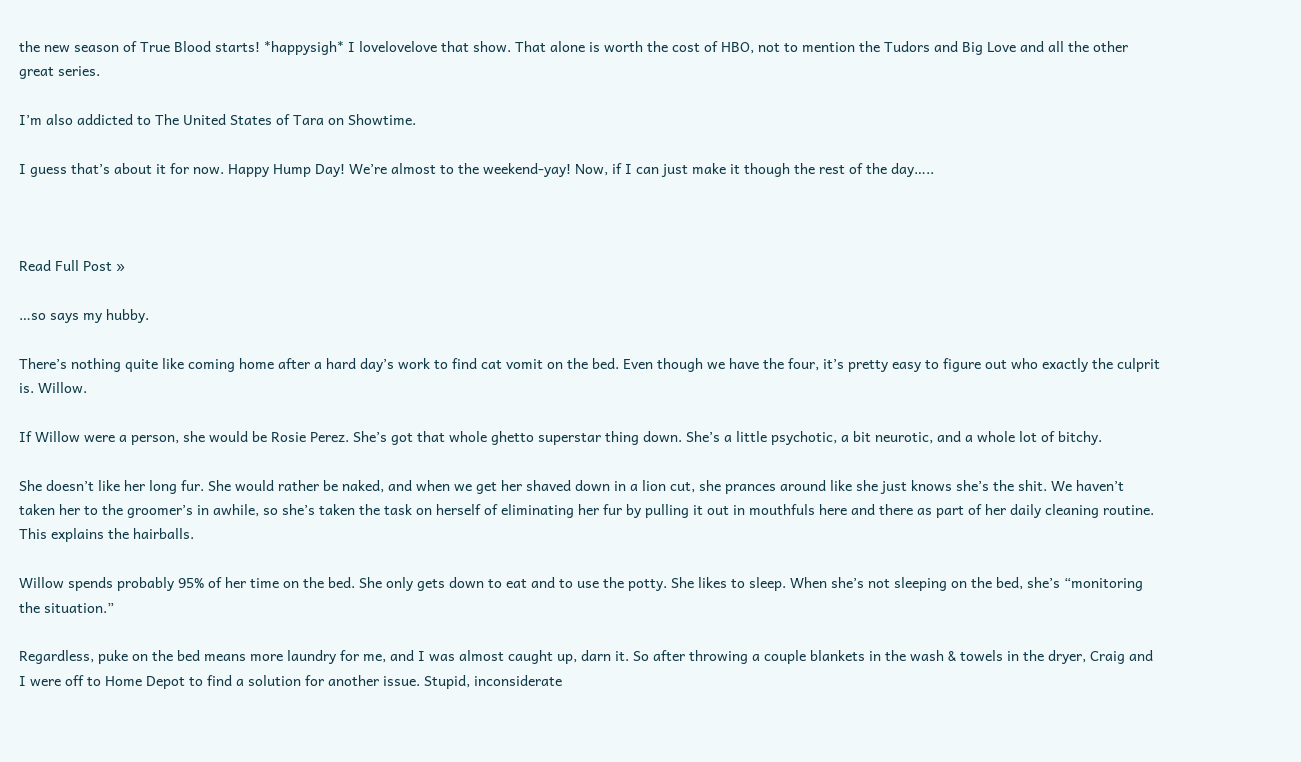the new season of True Blood starts! *happysigh* I lovelovelove that show. That alone is worth the cost of HBO, not to mention the Tudors and Big Love and all the other great series.

I’m also addicted to The United States of Tara on Showtime.

I guess that’s about it for now. Happy Hump Day! We’re almost to the weekend-yay! Now, if I can just make it though the rest of the day…..



Read Full Post »

…so says my hubby.

There’s nothing quite like coming home after a hard day’s work to find cat vomit on the bed. Even though we have the four, it’s pretty easy to figure out who exactly the culprit is. Willow.

If Willow were a person, she would be Rosie Perez. She’s got that whole ghetto superstar thing down. She’s a little psychotic, a bit neurotic, and a whole lot of bitchy.

She doesn’t like her long fur. She would rather be naked, and when we get her shaved down in a lion cut, she prances around like she just knows she’s the shit. We haven’t taken her to the groomer’s in awhile, so she’s taken the task on herself of eliminating her fur by pulling it out in mouthfuls here and there as part of her daily cleaning routine. This explains the hairballs.

Willow spends probably 95% of her time on the bed. She only gets down to eat and to use the potty. She likes to sleep. When she’s not sleeping on the bed, she’s “monitoring the situation.”

Regardless, puke on the bed means more laundry for me, and I was almost caught up, darn it. So after throwing a couple blankets in the wash & towels in the dryer, Craig and I were off to Home Depot to find a solution for another issue. Stupid, inconsiderate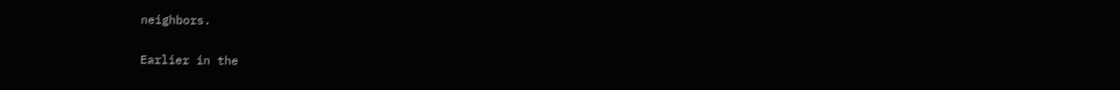neighbors.

Earlier in the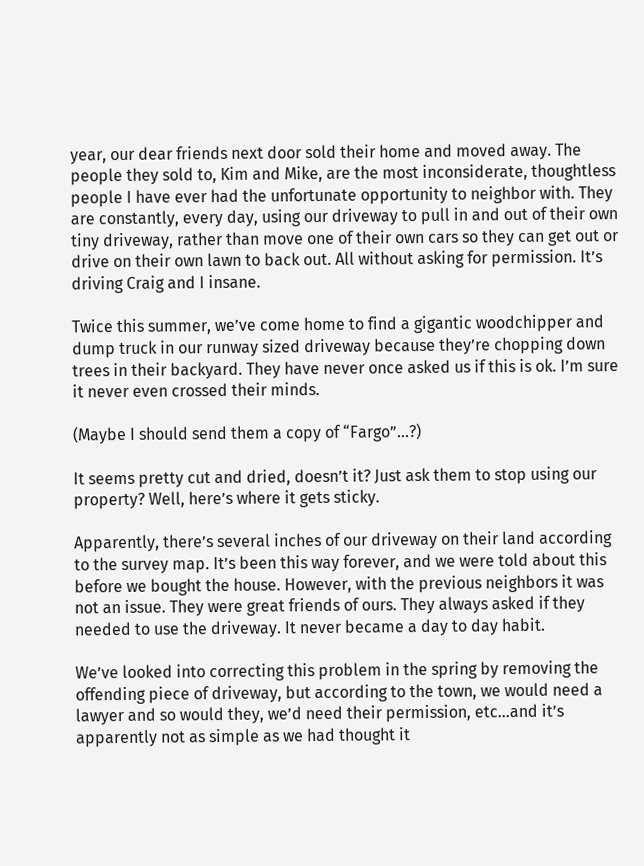year, our dear friends next door sold their home and moved away. The people they sold to, Kim and Mike, are the most inconsiderate, thoughtless people I have ever had the unfortunate opportunity to neighbor with. They are constantly, every day, using our driveway to pull in and out of their own tiny driveway, rather than move one of their own cars so they can get out or drive on their own lawn to back out. All without asking for permission. It’s driving Craig and I insane.

Twice this summer, we’ve come home to find a gigantic woodchipper and dump truck in our runway sized driveway because they’re chopping down trees in their backyard. They have never once asked us if this is ok. I’m sure it never even crossed their minds.

(Maybe I should send them a copy of “Fargo”…?)

It seems pretty cut and dried, doesn’t it? Just ask them to stop using our property? Well, here’s where it gets sticky.

Apparently, there’s several inches of our driveway on their land according to the survey map. It’s been this way forever, and we were told about this before we bought the house. However, with the previous neighbors it was not an issue. They were great friends of ours. They always asked if they needed to use the driveway. It never became a day to day habit.

We’ve looked into correcting this problem in the spring by removing the offending piece of driveway, but according to the town, we would need a lawyer and so would they, we’d need their permission, etc…and it’s apparently not as simple as we had thought it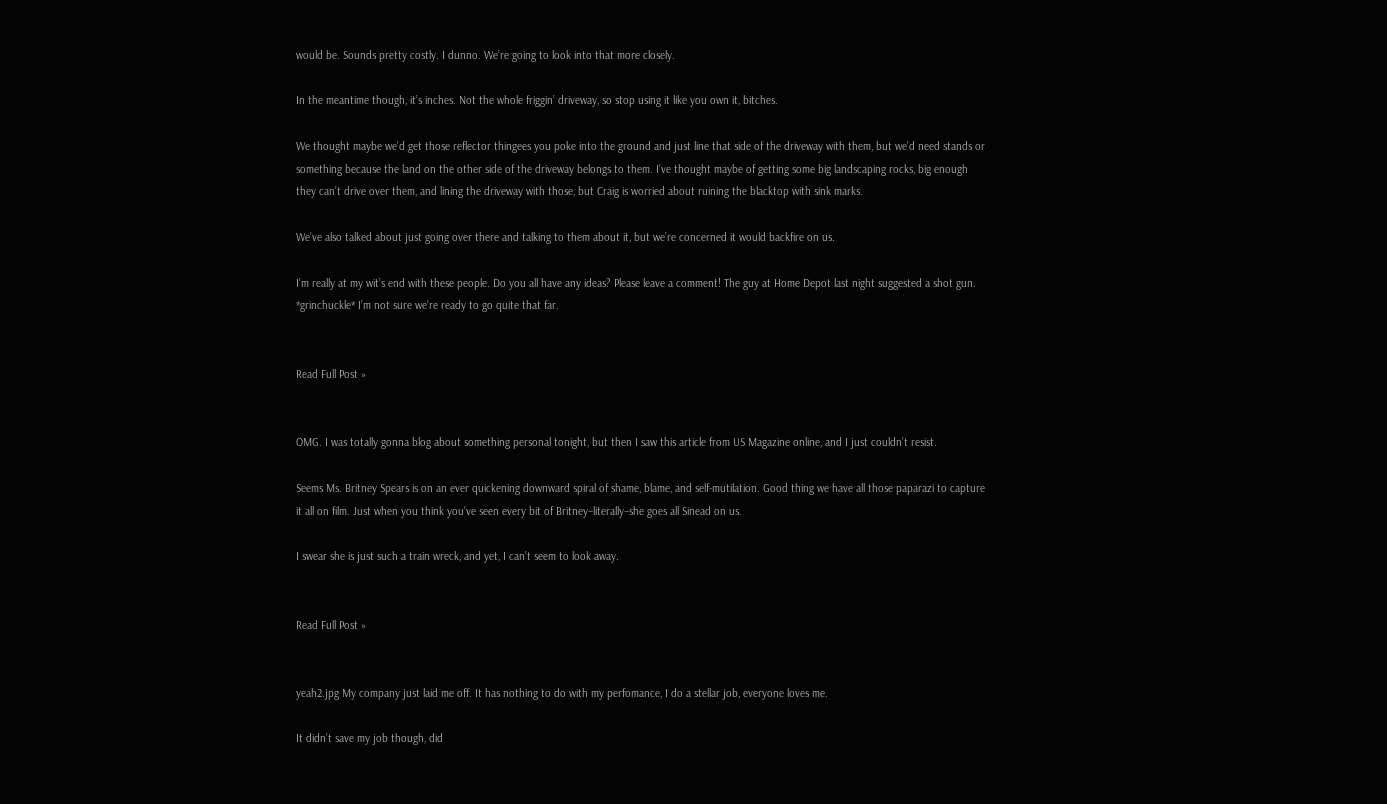would be. Sounds pretty costly. I dunno. We’re going to look into that more closely.

In the meantime though, it’s inches. Not the whole friggin’ driveway, so stop using it like you own it, bitches.

We thought maybe we’d get those reflector thingees you poke into the ground and just line that side of the driveway with them, but we’d need stands or something because the land on the other side of the driveway belongs to them. I’ve thought maybe of getting some big landscaping rocks, big enough they can’t drive over them, and lining the driveway with those, but Craig is worried about ruining the blacktop with sink marks.

We’ve also talked about just going over there and talking to them about it, but we’re concerned it would backfire on us.

I’m really at my wit’s end with these people. Do you all have any ideas? Please leave a comment! The guy at Home Depot last night suggested a shot gun. *grinchuckle* I’m not sure we’re ready to go quite that far.


Read Full Post »


OMG. I was totally gonna blog about something personal tonight, but then I saw this article from US Magazine online, and I just couldn’t resist.

Seems Ms. Britney Spears is on an ever quickening downward spiral of shame, blame, and self-mutilation. Good thing we have all those paparazi to capture it all on film. Just when you think you’ve seen every bit of Britney–literally–she goes all Sinead on us.

I swear she is just such a train wreck, and yet, I can’t seem to look away.


Read Full Post »


yeah2.jpg My company just laid me off. It has nothing to do with my perfomance, I do a stellar job, everyone loves me.

It didn’t save my job though, did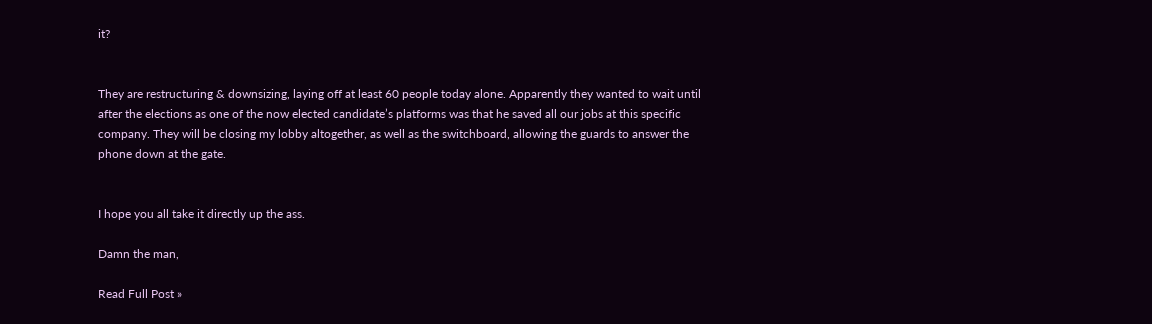it?


They are restructuring & downsizing, laying off at least 60 people today alone. Apparently they wanted to wait until after the elections as one of the now elected candidate’s platforms was that he saved all our jobs at this specific company. They will be closing my lobby altogether, as well as the switchboard, allowing the guards to answer the phone down at the gate.


I hope you all take it directly up the ass.

Damn the man,

Read Full Post »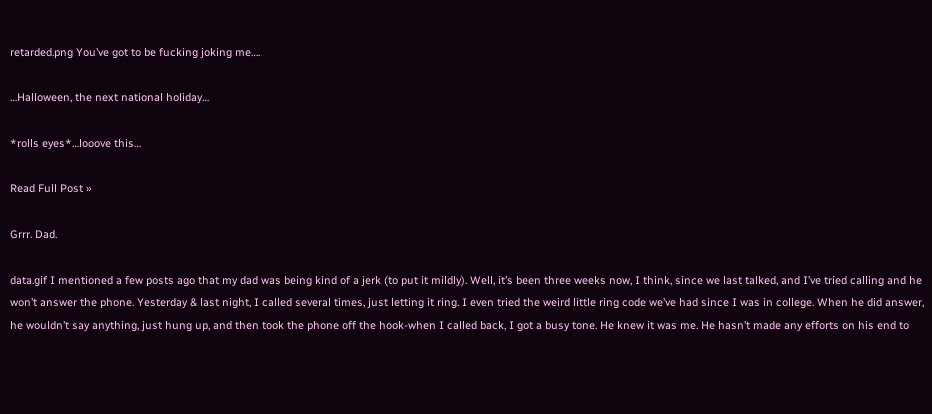retarded.png You’ve got to be fucking joking me….

…Halloween, the next national holiday…

*rolls eyes*…looove this…

Read Full Post »

Grrr. Dad.

data.gif I mentioned a few posts ago that my dad was being kind of a jerk (to put it mildly). Well, it’s been three weeks now, I think, since we last talked, and I’ve tried calling and he won’t answer the phone. Yesterday & last night, I called several times, just letting it ring. I even tried the weird little ring code we’ve had since I was in college. When he did answer, he wouldn’t say anything, just hung up, and then took the phone off the hook-when I called back, I got a busy tone. He knew it was me. He hasn’t made any efforts on his end to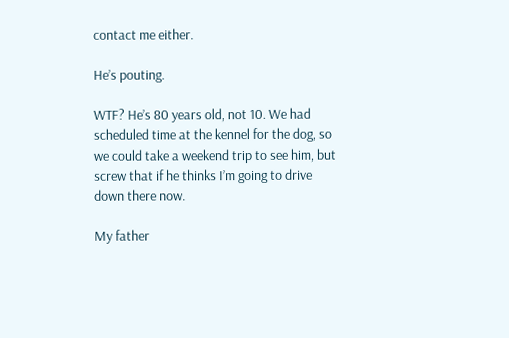contact me either.

He’s pouting.

WTF? He’s 80 years old, not 10. We had scheduled time at the kennel for the dog, so we could take a weekend trip to see him, but screw that if he thinks I’m going to drive down there now.

My father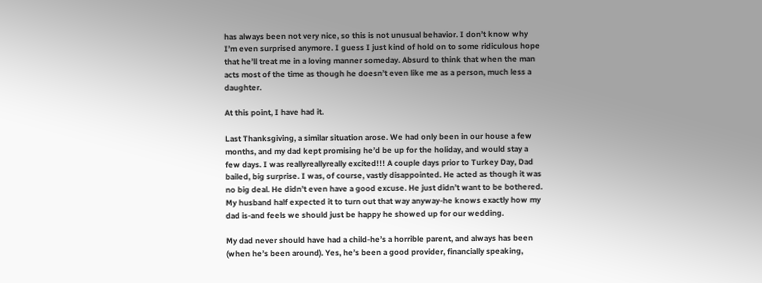has always been not very nice, so this is not unusual behavior. I don’t know why I’m even surprised anymore. I guess I just kind of hold on to some ridiculous hope that he’ll treat me in a loving manner someday. Absurd to think that when the man acts most of the time as though he doesn’t even like me as a person, much less a daughter.

At this point, I have had it.

Last Thanksgiving, a similar situation arose. We had only been in our house a few months, and my dad kept promising he’d be up for the holiday, and would stay a few days. I was reallyreallyreally excited!!! A couple days prior to Turkey Day, Dad bailed, big surprise. I was, of course, vastly disappointed. He acted as though it was no big deal. He didn’t even have a good excuse. He just didn’t want to be bothered. My husband half expected it to turn out that way anyway-he knows exactly how my dad is-and feels we should just be happy he showed up for our wedding.

My dad never should have had a child-he’s a horrible parent, and always has been (when he’s been around). Yes, he’s been a good provider, financially speaking,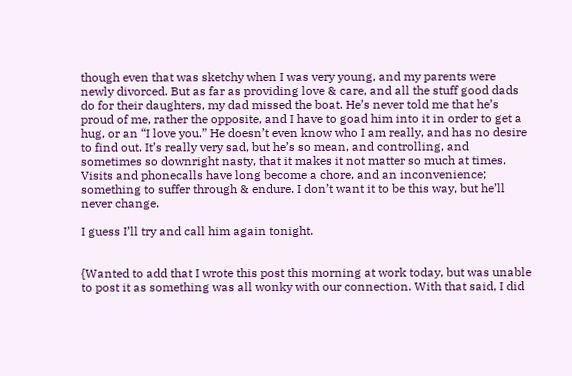though even that was sketchy when I was very young, and my parents were newly divorced. But as far as providing love & care, and all the stuff good dads do for their daughters, my dad missed the boat. He’s never told me that he’s proud of me, rather the opposite, and I have to goad him into it in order to get a hug, or an “I love you.” He doesn’t even know who I am really, and has no desire to find out. It’s really very sad, but he’s so mean, and controlling, and sometimes so downright nasty, that it makes it not matter so much at times. Visits and phonecalls have long become a chore, and an inconvenience; something to suffer through & endure. I don’t want it to be this way, but he’ll never change.

I guess I’ll try and call him again tonight.


{Wanted to add that I wrote this post this morning at work today, but was unable to post it as something was all wonky with our connection. With that said, I did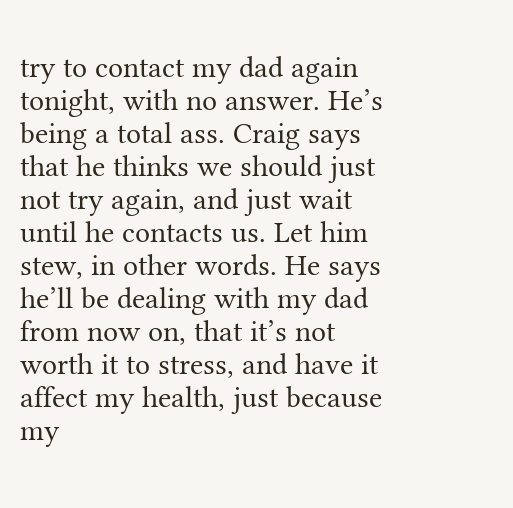try to contact my dad again tonight, with no answer. He’s being a total ass. Craig says that he thinks we should just not try again, and just wait until he contacts us. Let him stew, in other words. He says he’ll be dealing with my dad from now on, that it’s not worth it to stress, and have it affect my health, just because my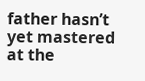father hasn’t yet mastered at the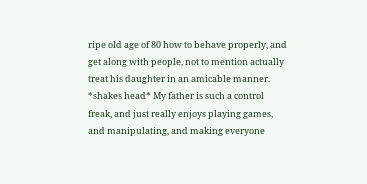ripe old age of 80 how to behave properly, and get along with people, not to mention actually treat his daughter in an amicable manner. *shakes head* My father is such a control freak, and just really enjoys playing games, and manipulating, and making everyone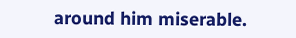around him miserable.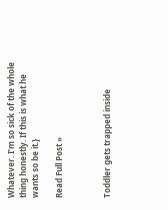Whatever. I’m so sick of the whole thing honestly. If this is what he wants so be it.}

Read Full Post »



Toddler gets trapped inside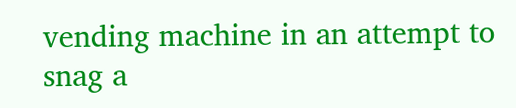vending machine in an attempt to snag a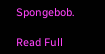Spongebob.

Read Full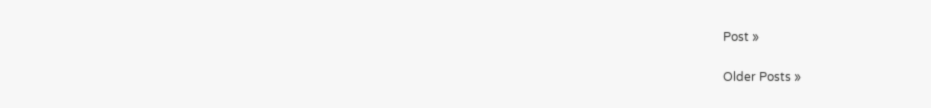Post »

Older Posts »